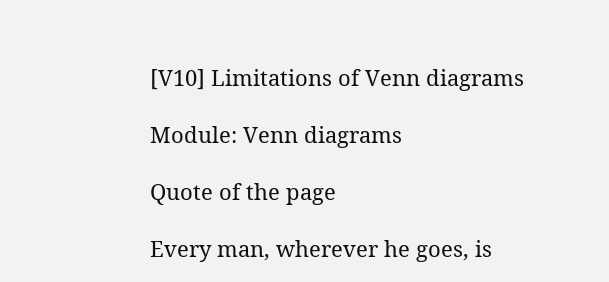[V10] Limitations of Venn diagrams

Module: Venn diagrams

Quote of the page

Every man, wherever he goes, is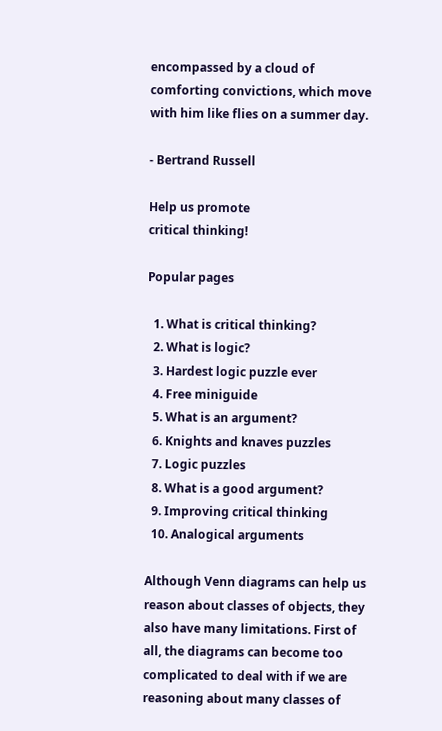encompassed by a cloud of comforting convictions, which move with him like flies on a summer day.

- Bertrand Russell

Help us promote
critical thinking!

Popular pages

  1. What is critical thinking?
  2. What is logic?
  3. Hardest logic puzzle ever
  4. Free miniguide
  5. What is an argument?
  6. Knights and knaves puzzles
  7. Logic puzzles
  8. What is a good argument?
  9. Improving critical thinking
  10. Analogical arguments

Although Venn diagrams can help us reason about classes of objects, they also have many limitations. First of all, the diagrams can become too complicated to deal with if we are reasoning about many classes of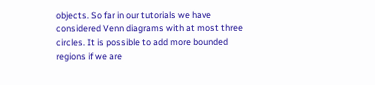objects. So far in our tutorials we have considered Venn diagrams with at most three circles. It is possible to add more bounded regions if we are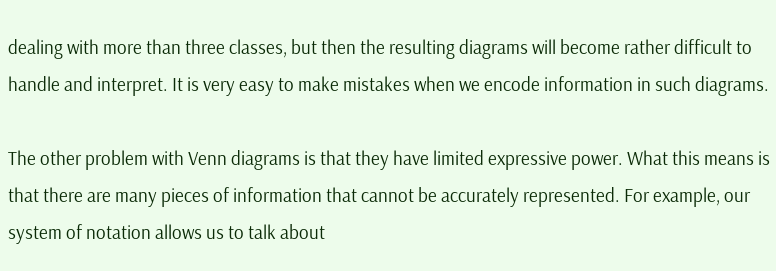dealing with more than three classes, but then the resulting diagrams will become rather difficult to handle and interpret. It is very easy to make mistakes when we encode information in such diagrams.

The other problem with Venn diagrams is that they have limited expressive power. What this means is that there are many pieces of information that cannot be accurately represented. For example, our system of notation allows us to talk about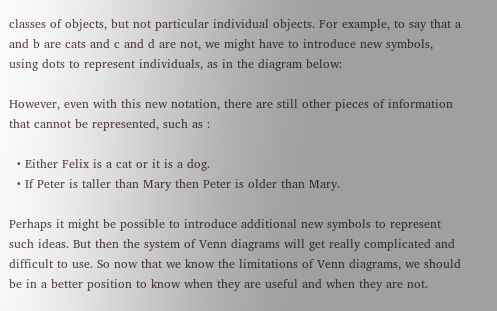classes of objects, but not particular individual objects. For example, to say that a and b are cats and c and d are not, we might have to introduce new symbols, using dots to represent individuals, as in the diagram below:

However, even with this new notation, there are still other pieces of information that cannot be represented, such as :

  • Either Felix is a cat or it is a dog.
  • If Peter is taller than Mary then Peter is older than Mary.

Perhaps it might be possible to introduce additional new symbols to represent such ideas. But then the system of Venn diagrams will get really complicated and difficult to use. So now that we know the limitations of Venn diagrams, we should be in a better position to know when they are useful and when they are not.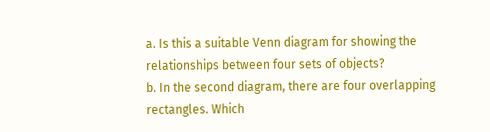a. Is this a suitable Venn diagram for showing the relationships between four sets of objects?
b. In the second diagram, there are four overlapping rectangles. Which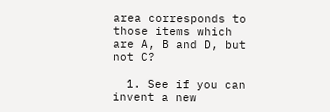area corresponds to those items which are A, B and D, but not C?

  1. See if you can invent a new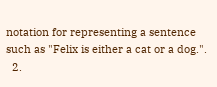notation for representing a sentence such as "Felix is either a cat or a dog.".
  2.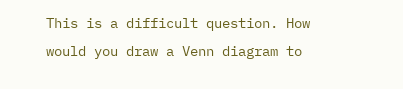This is a difficult question. How would you draw a Venn diagram to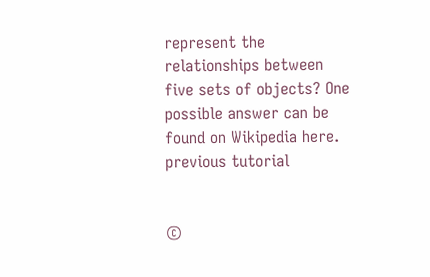represent the relationships between five sets of objects? One possible answer can be found on Wikipedia here.
previous tutorial


©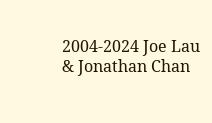2004-2024 Joe Lau & Jonathan Chan